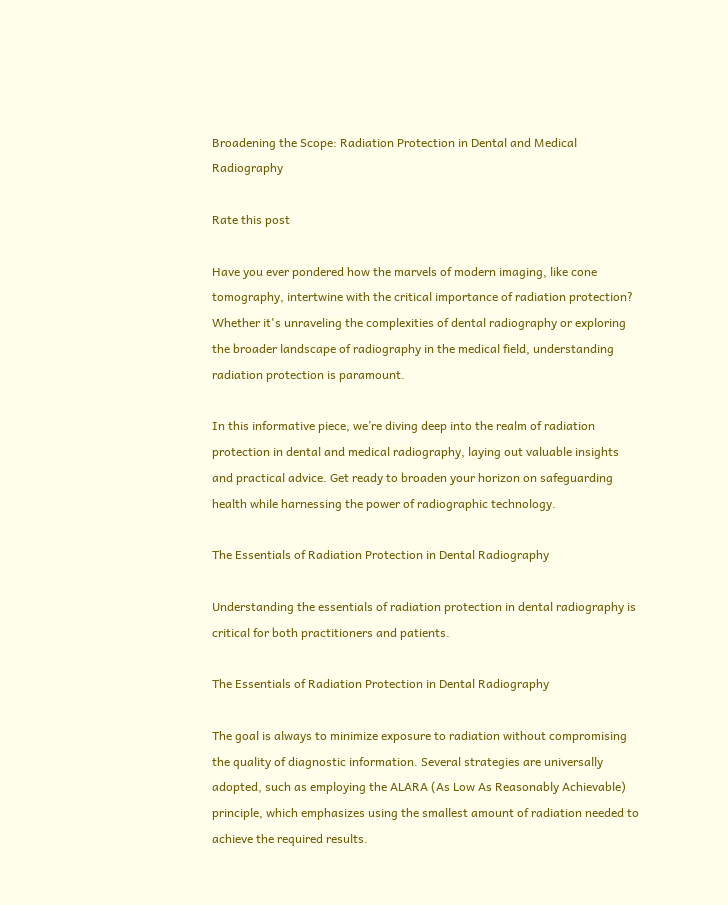Broadening the Scope: Radiation Protection in Dental and Medical Radiography

Rate this post

Have you ever pondered how the marvels of modern imaging, like cone tomography, intertwine with the critical importance of radiation protection? Whether it's unraveling the complexities of dental radiography or exploring the broader landscape of radiography in the medical field, understanding radiation protection is paramount.

In this informative piece, we’re diving deep into the realm of radiation protection in dental and medical radiography, laying out valuable insights and practical advice. Get ready to broaden your horizon on safeguarding health while harnessing the power of radiographic technology.

The Essentials of Radiation Protection in Dental Radiography

Understanding the essentials of radiation protection in dental radiography is critical for both practitioners and patients.

The Essentials of Radiation Protection in Dental Radiography

The goal is always to minimize exposure to radiation without compromising the quality of diagnostic information. Several strategies are universally adopted, such as employing the ALARA (As Low As Reasonably Achievable) principle, which emphasizes using the smallest amount of radiation needed to achieve the required results.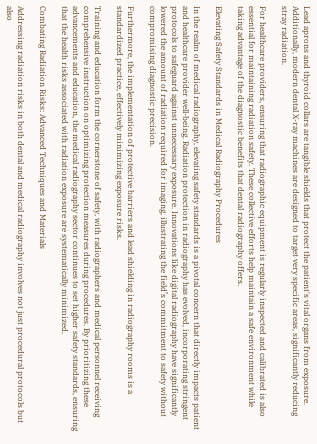Lead aprons and thyroid collars are tangible shields that protect the patient's vital organs from exposure. Additionally, modern dental X-ray machines are designed to target very specific areas, significantly reducing stray radiation.

For healthcare providers, ensuring that radiographic equipment is regularly inspected and calibrated is also essential for maintaining radiation safety. These collective efforts help maintain a safe environment while taking advantage of the diagnostic benefits that dental radiography offers.

Elevating Safety Standards in Medical Radiography Procedures

In the realm of medical radiography, elevating safety standards is a pivotal concern that directly impacts patient and healthcare provider well-being. Radiation protection in radiography has evolved, incorporating stringent protocols to safeguard against unnecessary exposure. Innovations like digital radiography have significantly lowered the amount of radiation required for imaging, illustrating the field’s commitment to safety without compromising diagnostic precision.

Furthermore, the implementation of protective barriers and lead shielding in radiography rooms is a standardized practice, effectively minimizing exposure risks.

Training and education form the cornerstone of safety, with radiographers and medical personnel receiving comprehensive instruction on optimizing protection measures during procedures. By prioritizing these advancements and education, the medical radiography sector continues to set higher safety standards, ensuring that the health risks associated with radiation exposure are systematically minimized.

Combating Radiation Risks: Advanced Techniques and Materials

Addressing radiation risks in both dental and medical radiography involves not just procedural protocols but also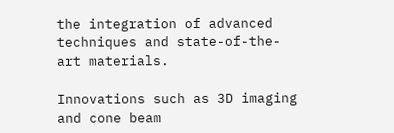the integration of advanced techniques and state-of-the-art materials.

Innovations such as 3D imaging and cone beam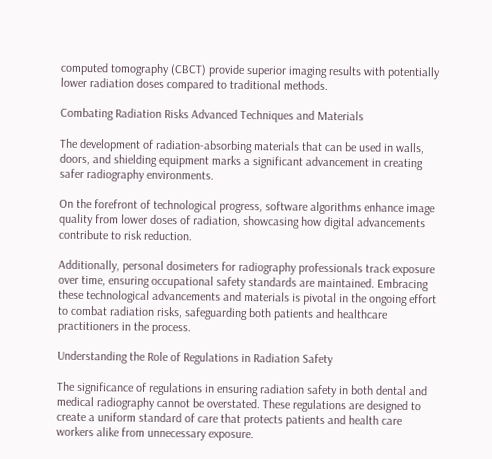computed tomography (CBCT) provide superior imaging results with potentially lower radiation doses compared to traditional methods.

Combating Radiation Risks Advanced Techniques and Materials

The development of radiation-absorbing materials that can be used in walls, doors, and shielding equipment marks a significant advancement in creating safer radiography environments.

On the forefront of technological progress, software algorithms enhance image quality from lower doses of radiation, showcasing how digital advancements contribute to risk reduction.

Additionally, personal dosimeters for radiography professionals track exposure over time, ensuring occupational safety standards are maintained. Embracing these technological advancements and materials is pivotal in the ongoing effort to combat radiation risks, safeguarding both patients and healthcare practitioners in the process.

Understanding the Role of Regulations in Radiation Safety

The significance of regulations in ensuring radiation safety in both dental and medical radiography cannot be overstated. These regulations are designed to create a uniform standard of care that protects patients and health care workers alike from unnecessary exposure.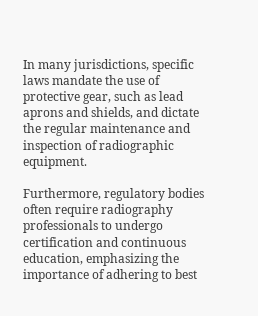In many jurisdictions, specific laws mandate the use of protective gear, such as lead aprons and shields, and dictate the regular maintenance and inspection of radiographic equipment.

Furthermore, regulatory bodies often require radiography professionals to undergo certification and continuous education, emphasizing the importance of adhering to best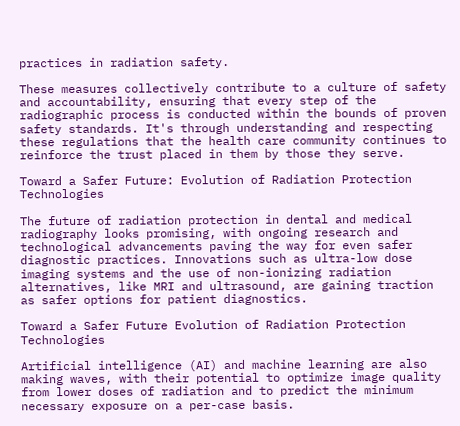practices in radiation safety.

These measures collectively contribute to a culture of safety and accountability, ensuring that every step of the radiographic process is conducted within the bounds of proven safety standards. It's through understanding and respecting these regulations that the health care community continues to reinforce the trust placed in them by those they serve.

Toward a Safer Future: Evolution of Radiation Protection Technologies

The future of radiation protection in dental and medical radiography looks promising, with ongoing research and technological advancements paving the way for even safer diagnostic practices. Innovations such as ultra-low dose imaging systems and the use of non-ionizing radiation alternatives, like MRI and ultrasound, are gaining traction as safer options for patient diagnostics.

Toward a Safer Future Evolution of Radiation Protection Technologies

Artificial intelligence (AI) and machine learning are also making waves, with their potential to optimize image quality from lower doses of radiation and to predict the minimum necessary exposure on a per-case basis.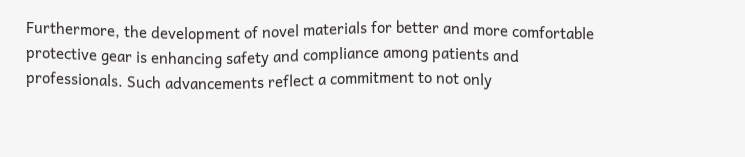Furthermore, the development of novel materials for better and more comfortable protective gear is enhancing safety and compliance among patients and professionals. Such advancements reflect a commitment to not only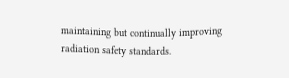maintaining but continually improving radiation safety standards.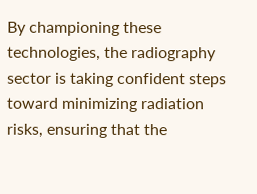By championing these technologies, the radiography sector is taking confident steps toward minimizing radiation risks, ensuring that the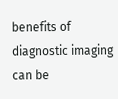benefits of diagnostic imaging can be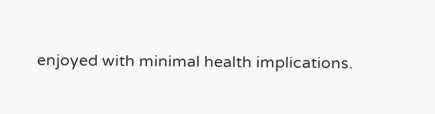enjoyed with minimal health implications.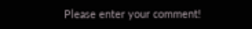Please enter your comment!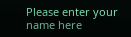Please enter your name here